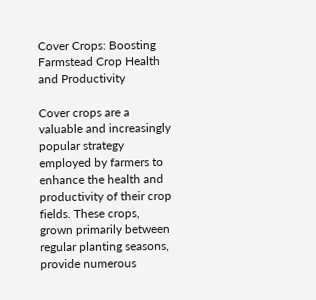Cover Crops: Boosting Farmstead Crop Health and Productivity

Cover crops are a valuable and increasingly popular strategy employed by farmers to enhance the health and productivity of their crop fields. These crops, grown primarily between regular planting seasons, provide numerous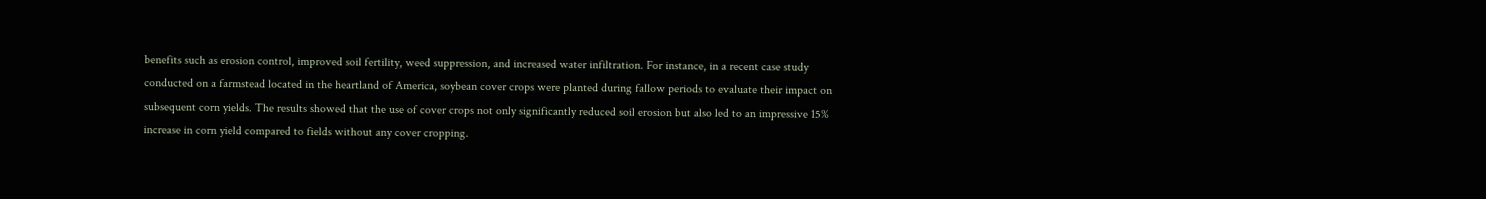benefits such as erosion control, improved soil fertility, weed suppression, and increased water infiltration. For instance, in a recent case study conducted on a farmstead located in the heartland of America, soybean cover crops were planted during fallow periods to evaluate their impact on subsequent corn yields. The results showed that the use of cover crops not only significantly reduced soil erosion but also led to an impressive 15% increase in corn yield compared to fields without any cover cropping.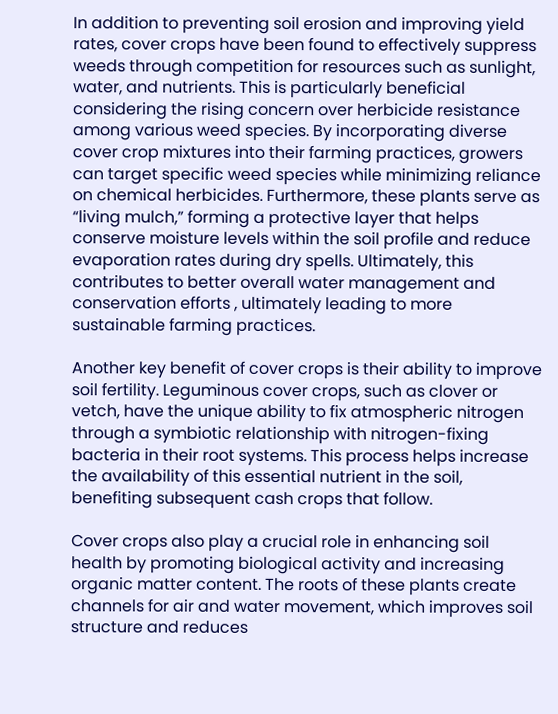In addition to preventing soil erosion and improving yield rates, cover crops have been found to effectively suppress weeds through competition for resources such as sunlight, water, and nutrients. This is particularly beneficial considering the rising concern over herbicide resistance among various weed species. By incorporating diverse cover crop mixtures into their farming practices, growers can target specific weed species while minimizing reliance on chemical herbicides. Furthermore, these plants serve as “living mulch,” forming a protective layer that helps conserve moisture levels within the soil profile and reduce evaporation rates during dry spells. Ultimately, this contributes to better overall water management and conservation efforts , ultimately leading to more sustainable farming practices.

Another key benefit of cover crops is their ability to improve soil fertility. Leguminous cover crops, such as clover or vetch, have the unique ability to fix atmospheric nitrogen through a symbiotic relationship with nitrogen-fixing bacteria in their root systems. This process helps increase the availability of this essential nutrient in the soil, benefiting subsequent cash crops that follow.

Cover crops also play a crucial role in enhancing soil health by promoting biological activity and increasing organic matter content. The roots of these plants create channels for air and water movement, which improves soil structure and reduces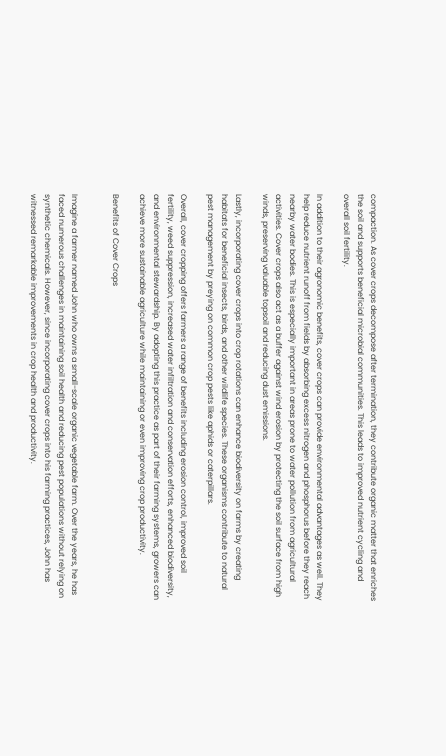compaction. As cover crops decompose after termination, they contribute organic matter that enriches the soil and supports beneficial microbial communities. This leads to improved nutrient cycling and overall soil fertility.

In addition to their agronomic benefits, cover crops can provide environmental advantages as well. They help reduce nutrient runoff from fields by absorbing excess nitrogen and phosphorus before they reach nearby water bodies. This is especially important in areas prone to water pollution from agricultural activities. Cover crops also act as a buffer against wind erosion by protecting the soil surface from high winds, preserving valuable topsoil and reducing dust emissions.

Lastly, incorporating cover crops into crop rotations can enhance biodiversity on farms by creating habitats for beneficial insects, birds, and other wildlife species. These organisms contribute to natural pest management by preying on common crop pests like aphids or caterpillars.

Overall, cover cropping offers farmers a range of benefits including erosion control, improved soil fertility, weed suppression, increased water infiltration and conservation efforts, enhanced biodiversity, and environmental stewardship. By adopting this practice as part of their farming systems, growers can achieve more sustainable agriculture while maintaining or even improving crop productivity.

Benefits of Cover Crops


Imagine a farmer named John who owns a small-scale organic vegetable farm. Over the years, he has faced numerous challenges in maintaining soil health and reducing pest populations without relying on synthetic chemicals. However, since incorporating cover crops into his farming practices, John has witnessed remarkable improvements in crop health and productivity.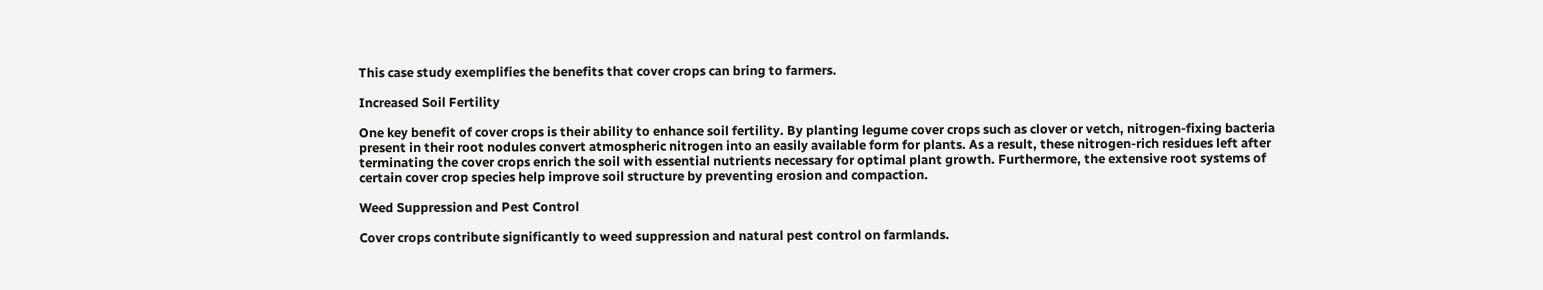This case study exemplifies the benefits that cover crops can bring to farmers.

Increased Soil Fertility

One key benefit of cover crops is their ability to enhance soil fertility. By planting legume cover crops such as clover or vetch, nitrogen-fixing bacteria present in their root nodules convert atmospheric nitrogen into an easily available form for plants. As a result, these nitrogen-rich residues left after terminating the cover crops enrich the soil with essential nutrients necessary for optimal plant growth. Furthermore, the extensive root systems of certain cover crop species help improve soil structure by preventing erosion and compaction.

Weed Suppression and Pest Control

Cover crops contribute significantly to weed suppression and natural pest control on farmlands.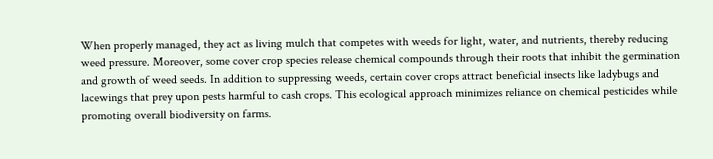When properly managed, they act as living mulch that competes with weeds for light, water, and nutrients, thereby reducing weed pressure. Moreover, some cover crop species release chemical compounds through their roots that inhibit the germination and growth of weed seeds. In addition to suppressing weeds, certain cover crops attract beneficial insects like ladybugs and lacewings that prey upon pests harmful to cash crops. This ecological approach minimizes reliance on chemical pesticides while promoting overall biodiversity on farms.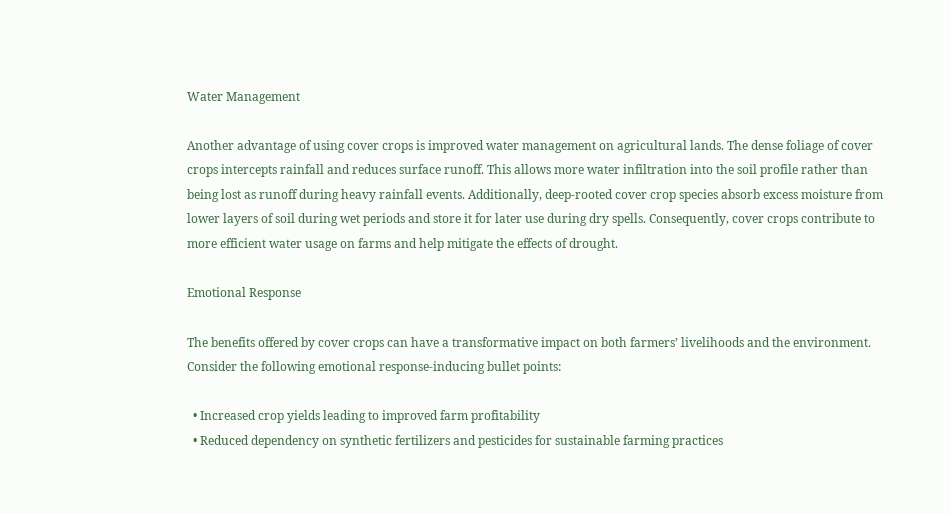Water Management

Another advantage of using cover crops is improved water management on agricultural lands. The dense foliage of cover crops intercepts rainfall and reduces surface runoff. This allows more water infiltration into the soil profile rather than being lost as runoff during heavy rainfall events. Additionally, deep-rooted cover crop species absorb excess moisture from lower layers of soil during wet periods and store it for later use during dry spells. Consequently, cover crops contribute to more efficient water usage on farms and help mitigate the effects of drought.

Emotional Response

The benefits offered by cover crops can have a transformative impact on both farmers’ livelihoods and the environment. Consider the following emotional response-inducing bullet points:

  • Increased crop yields leading to improved farm profitability
  • Reduced dependency on synthetic fertilizers and pesticides for sustainable farming practices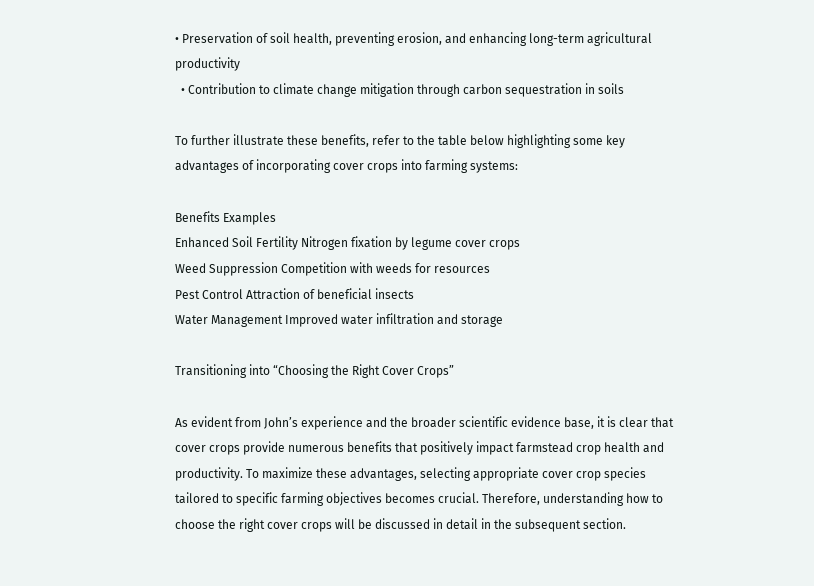• Preservation of soil health, preventing erosion, and enhancing long-term agricultural productivity
  • Contribution to climate change mitigation through carbon sequestration in soils

To further illustrate these benefits, refer to the table below highlighting some key advantages of incorporating cover crops into farming systems:

Benefits Examples
Enhanced Soil Fertility Nitrogen fixation by legume cover crops
Weed Suppression Competition with weeds for resources
Pest Control Attraction of beneficial insects
Water Management Improved water infiltration and storage

Transitioning into “Choosing the Right Cover Crops”

As evident from John’s experience and the broader scientific evidence base, it is clear that cover crops provide numerous benefits that positively impact farmstead crop health and productivity. To maximize these advantages, selecting appropriate cover crop species tailored to specific farming objectives becomes crucial. Therefore, understanding how to choose the right cover crops will be discussed in detail in the subsequent section.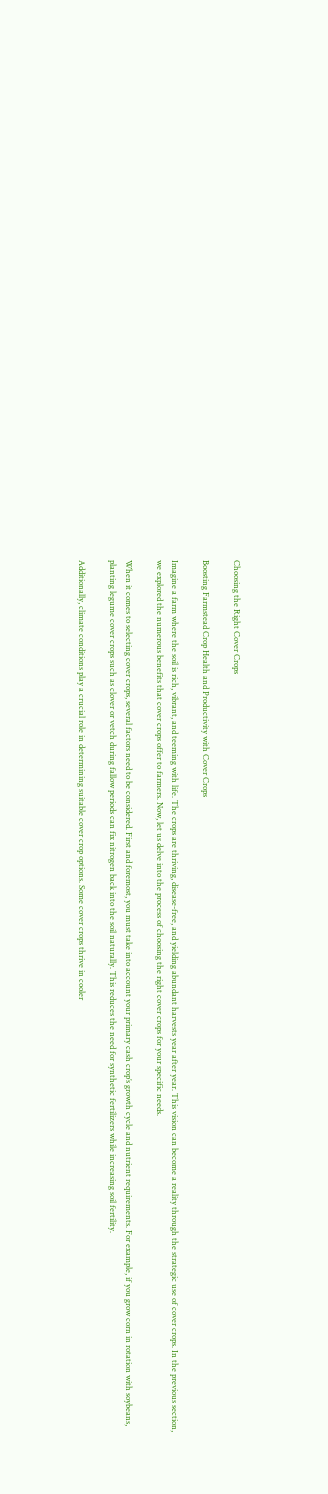Choosing the Right Cover Crops

Boosting Farmstead Crop Health and Productivity with Cover Crops

Imagine a farm where the soil is rich, vibrant, and teeming with life. The crops are thriving, disease-free, and yielding abundant harvests year after year. This vision can become a reality through the strategic use of cover crops. In the previous section, we explored the numerous benefits that cover crops offer to farmers. Now, let us delve into the process of choosing the right cover crops for your specific needs.

When it comes to selecting cover crops, several factors need to be considered. First and foremost, you must take into account your primary cash crop’s growth cycle and nutrient requirements. For example, if you grow corn in rotation with soybeans, planting legume cover crops such as clover or vetch during fallow periods can fix nitrogen back into the soil naturally. This reduces the need for synthetic fertilizers while increasing soil fertility.

Additionally, climate conditions play a crucial role in determining suitable cover crop options. Some cover crops thrive in cooler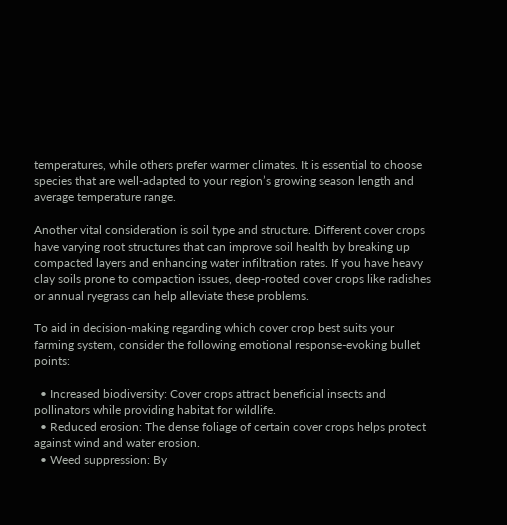temperatures, while others prefer warmer climates. It is essential to choose species that are well-adapted to your region’s growing season length and average temperature range.

Another vital consideration is soil type and structure. Different cover crops have varying root structures that can improve soil health by breaking up compacted layers and enhancing water infiltration rates. If you have heavy clay soils prone to compaction issues, deep-rooted cover crops like radishes or annual ryegrass can help alleviate these problems.

To aid in decision-making regarding which cover crop best suits your farming system, consider the following emotional response-evoking bullet points:

  • Increased biodiversity: Cover crops attract beneficial insects and pollinators while providing habitat for wildlife.
  • Reduced erosion: The dense foliage of certain cover crops helps protect against wind and water erosion.
  • Weed suppression: By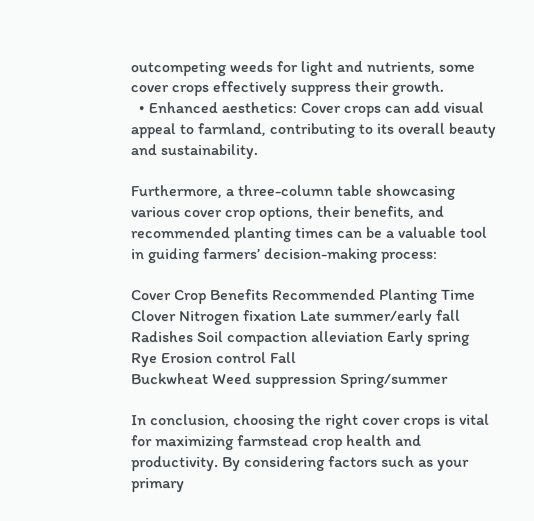outcompeting weeds for light and nutrients, some cover crops effectively suppress their growth.
  • Enhanced aesthetics: Cover crops can add visual appeal to farmland, contributing to its overall beauty and sustainability.

Furthermore, a three-column table showcasing various cover crop options, their benefits, and recommended planting times can be a valuable tool in guiding farmers’ decision-making process:

Cover Crop Benefits Recommended Planting Time
Clover Nitrogen fixation Late summer/early fall
Radishes Soil compaction alleviation Early spring
Rye Erosion control Fall
Buckwheat Weed suppression Spring/summer

In conclusion, choosing the right cover crops is vital for maximizing farmstead crop health and productivity. By considering factors such as your primary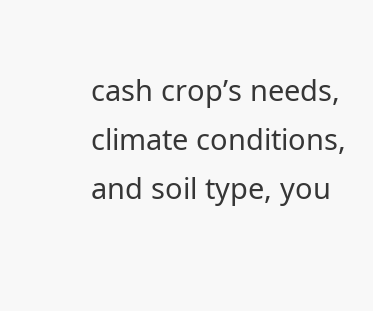cash crop’s needs, climate conditions, and soil type, you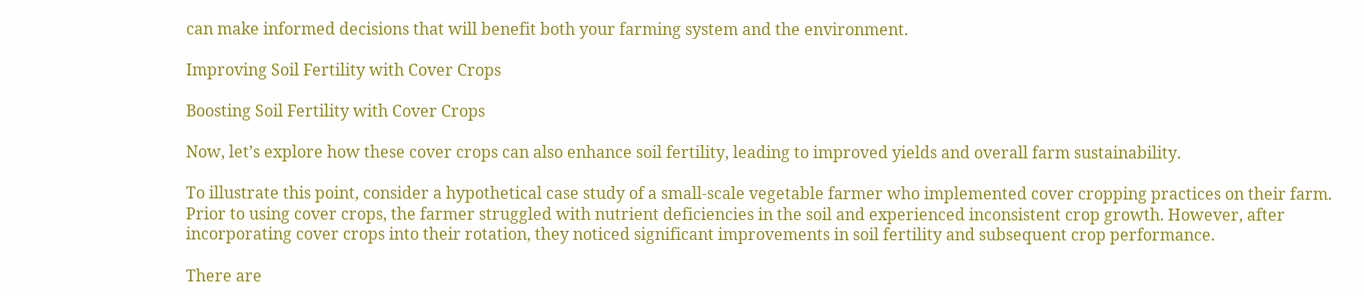can make informed decisions that will benefit both your farming system and the environment.

Improving Soil Fertility with Cover Crops

Boosting Soil Fertility with Cover Crops

Now, let’s explore how these cover crops can also enhance soil fertility, leading to improved yields and overall farm sustainability.

To illustrate this point, consider a hypothetical case study of a small-scale vegetable farmer who implemented cover cropping practices on their farm. Prior to using cover crops, the farmer struggled with nutrient deficiencies in the soil and experienced inconsistent crop growth. However, after incorporating cover crops into their rotation, they noticed significant improvements in soil fertility and subsequent crop performance.

There are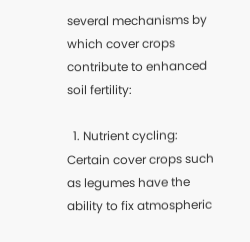several mechanisms by which cover crops contribute to enhanced soil fertility:

  1. Nutrient cycling: Certain cover crops such as legumes have the ability to fix atmospheric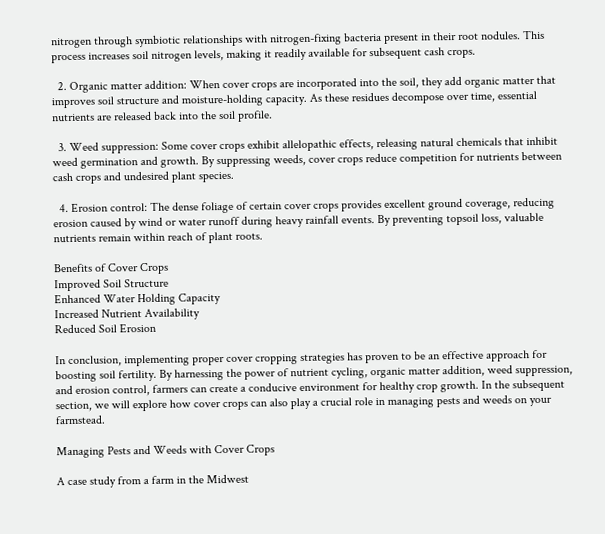nitrogen through symbiotic relationships with nitrogen-fixing bacteria present in their root nodules. This process increases soil nitrogen levels, making it readily available for subsequent cash crops.

  2. Organic matter addition: When cover crops are incorporated into the soil, they add organic matter that improves soil structure and moisture-holding capacity. As these residues decompose over time, essential nutrients are released back into the soil profile.

  3. Weed suppression: Some cover crops exhibit allelopathic effects, releasing natural chemicals that inhibit weed germination and growth. By suppressing weeds, cover crops reduce competition for nutrients between cash crops and undesired plant species.

  4. Erosion control: The dense foliage of certain cover crops provides excellent ground coverage, reducing erosion caused by wind or water runoff during heavy rainfall events. By preventing topsoil loss, valuable nutrients remain within reach of plant roots.

Benefits of Cover Crops
Improved Soil Structure
Enhanced Water Holding Capacity
Increased Nutrient Availability
Reduced Soil Erosion

In conclusion, implementing proper cover cropping strategies has proven to be an effective approach for boosting soil fertility. By harnessing the power of nutrient cycling, organic matter addition, weed suppression, and erosion control, farmers can create a conducive environment for healthy crop growth. In the subsequent section, we will explore how cover crops can also play a crucial role in managing pests and weeds on your farmstead.

Managing Pests and Weeds with Cover Crops

A case study from a farm in the Midwest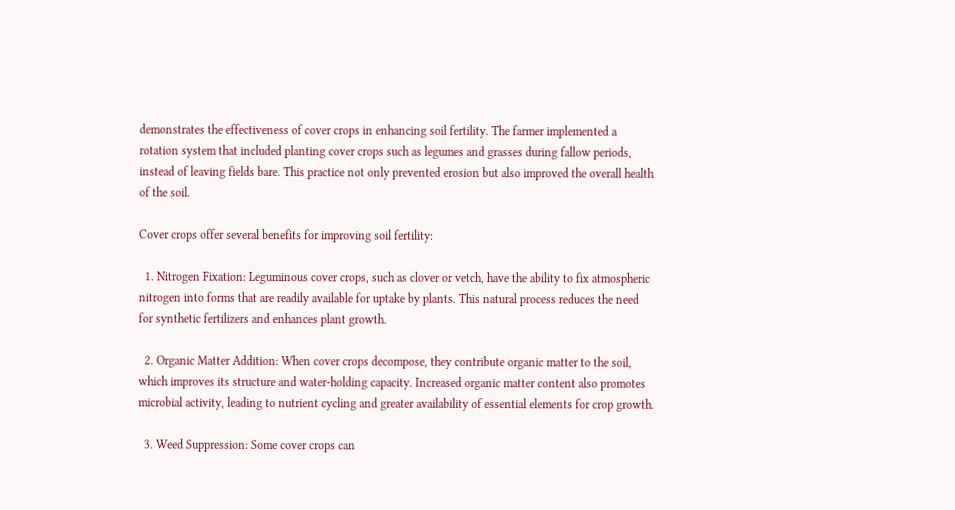demonstrates the effectiveness of cover crops in enhancing soil fertility. The farmer implemented a rotation system that included planting cover crops such as legumes and grasses during fallow periods, instead of leaving fields bare. This practice not only prevented erosion but also improved the overall health of the soil.

Cover crops offer several benefits for improving soil fertility:

  1. Nitrogen Fixation: Leguminous cover crops, such as clover or vetch, have the ability to fix atmospheric nitrogen into forms that are readily available for uptake by plants. This natural process reduces the need for synthetic fertilizers and enhances plant growth.

  2. Organic Matter Addition: When cover crops decompose, they contribute organic matter to the soil, which improves its structure and water-holding capacity. Increased organic matter content also promotes microbial activity, leading to nutrient cycling and greater availability of essential elements for crop growth.

  3. Weed Suppression: Some cover crops can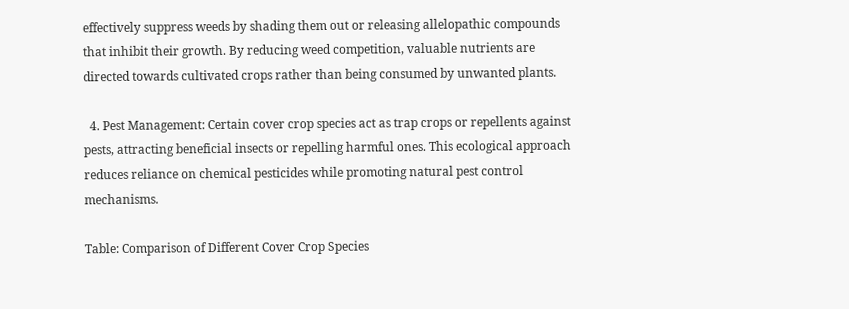effectively suppress weeds by shading them out or releasing allelopathic compounds that inhibit their growth. By reducing weed competition, valuable nutrients are directed towards cultivated crops rather than being consumed by unwanted plants.

  4. Pest Management: Certain cover crop species act as trap crops or repellents against pests, attracting beneficial insects or repelling harmful ones. This ecological approach reduces reliance on chemical pesticides while promoting natural pest control mechanisms.

Table: Comparison of Different Cover Crop Species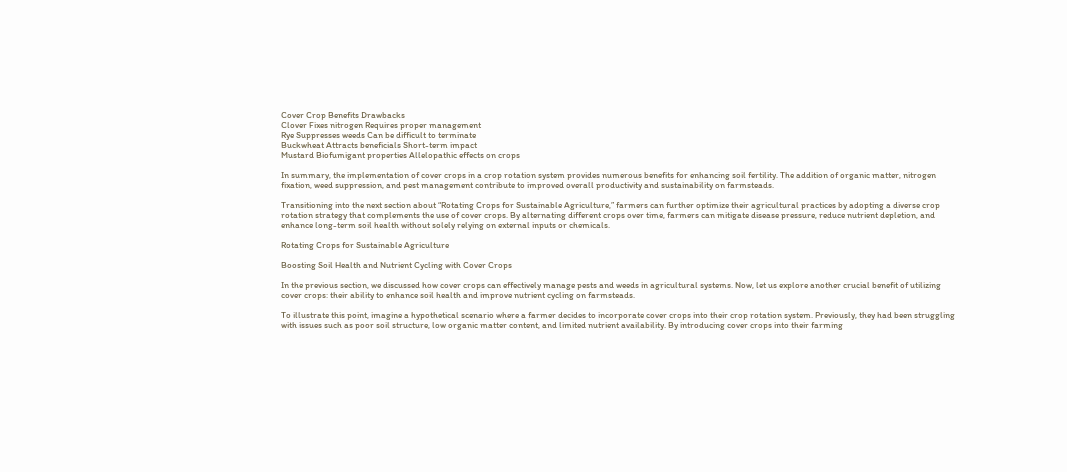Cover Crop Benefits Drawbacks
Clover Fixes nitrogen Requires proper management
Rye Suppresses weeds Can be difficult to terminate
Buckwheat Attracts beneficials Short-term impact
Mustard Biofumigant properties Allelopathic effects on crops

In summary, the implementation of cover crops in a crop rotation system provides numerous benefits for enhancing soil fertility. The addition of organic matter, nitrogen fixation, weed suppression, and pest management contribute to improved overall productivity and sustainability on farmsteads.

Transitioning into the next section about “Rotating Crops for Sustainable Agriculture,” farmers can further optimize their agricultural practices by adopting a diverse crop rotation strategy that complements the use of cover crops. By alternating different crops over time, farmers can mitigate disease pressure, reduce nutrient depletion, and enhance long-term soil health without solely relying on external inputs or chemicals.

Rotating Crops for Sustainable Agriculture

Boosting Soil Health and Nutrient Cycling with Cover Crops

In the previous section, we discussed how cover crops can effectively manage pests and weeds in agricultural systems. Now, let us explore another crucial benefit of utilizing cover crops: their ability to enhance soil health and improve nutrient cycling on farmsteads.

To illustrate this point, imagine a hypothetical scenario where a farmer decides to incorporate cover crops into their crop rotation system. Previously, they had been struggling with issues such as poor soil structure, low organic matter content, and limited nutrient availability. By introducing cover crops into their farming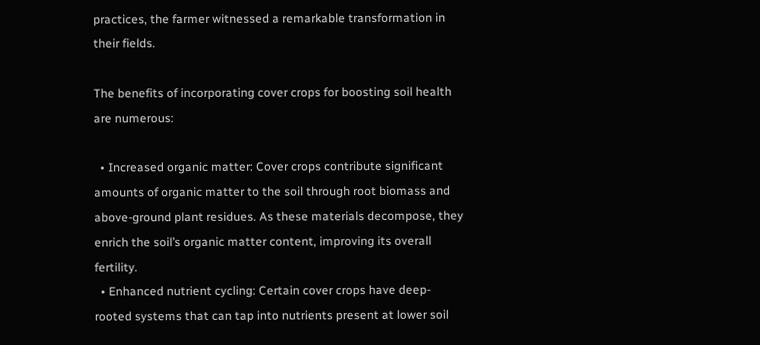practices, the farmer witnessed a remarkable transformation in their fields.

The benefits of incorporating cover crops for boosting soil health are numerous:

  • Increased organic matter: Cover crops contribute significant amounts of organic matter to the soil through root biomass and above-ground plant residues. As these materials decompose, they enrich the soil’s organic matter content, improving its overall fertility.
  • Enhanced nutrient cycling: Certain cover crops have deep-rooted systems that can tap into nutrients present at lower soil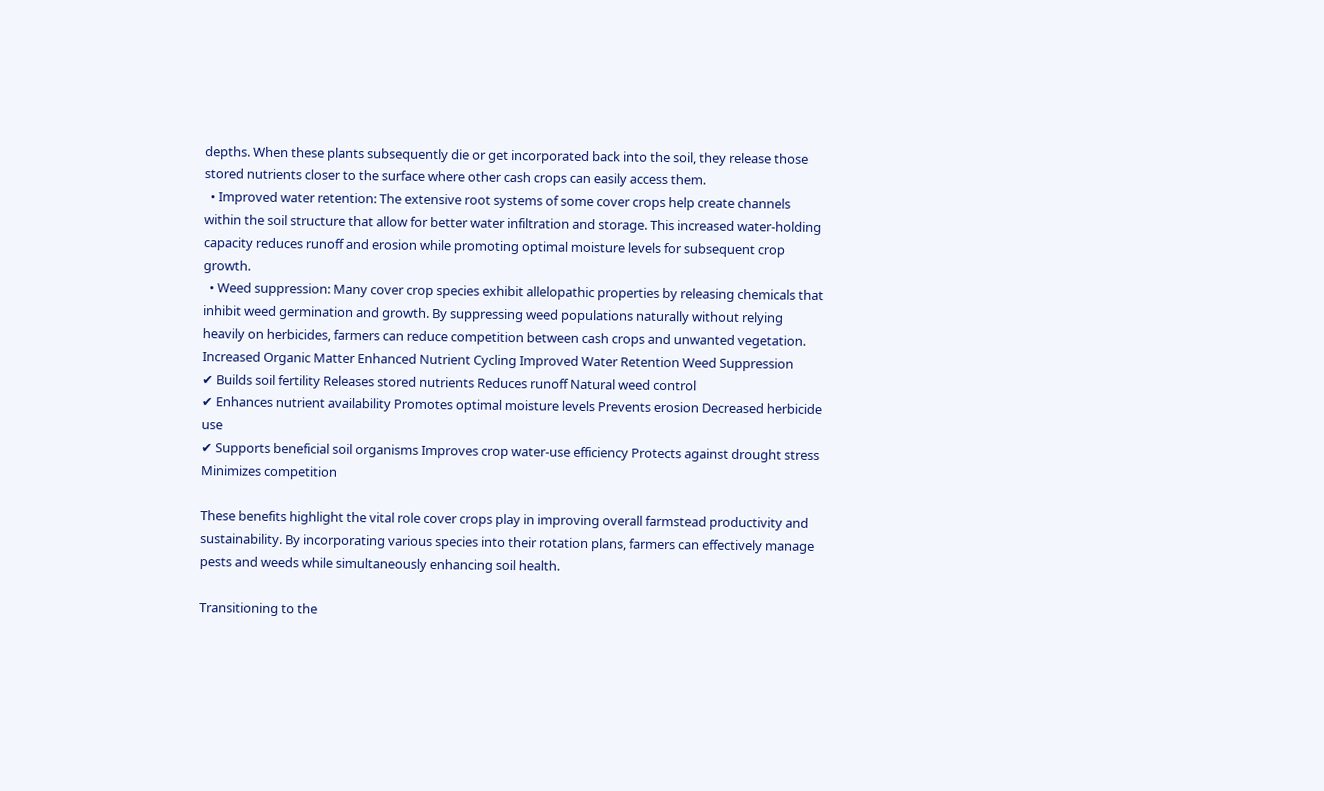depths. When these plants subsequently die or get incorporated back into the soil, they release those stored nutrients closer to the surface where other cash crops can easily access them.
  • Improved water retention: The extensive root systems of some cover crops help create channels within the soil structure that allow for better water infiltration and storage. This increased water-holding capacity reduces runoff and erosion while promoting optimal moisture levels for subsequent crop growth.
  • Weed suppression: Many cover crop species exhibit allelopathic properties by releasing chemicals that inhibit weed germination and growth. By suppressing weed populations naturally without relying heavily on herbicides, farmers can reduce competition between cash crops and unwanted vegetation.
Increased Organic Matter Enhanced Nutrient Cycling Improved Water Retention Weed Suppression
✔ Builds soil fertility Releases stored nutrients Reduces runoff Natural weed control
✔ Enhances nutrient availability Promotes optimal moisture levels Prevents erosion Decreased herbicide use
✔ Supports beneficial soil organisms Improves crop water-use efficiency Protects against drought stress Minimizes competition

These benefits highlight the vital role cover crops play in improving overall farmstead productivity and sustainability. By incorporating various species into their rotation plans, farmers can effectively manage pests and weeds while simultaneously enhancing soil health.

Transitioning to the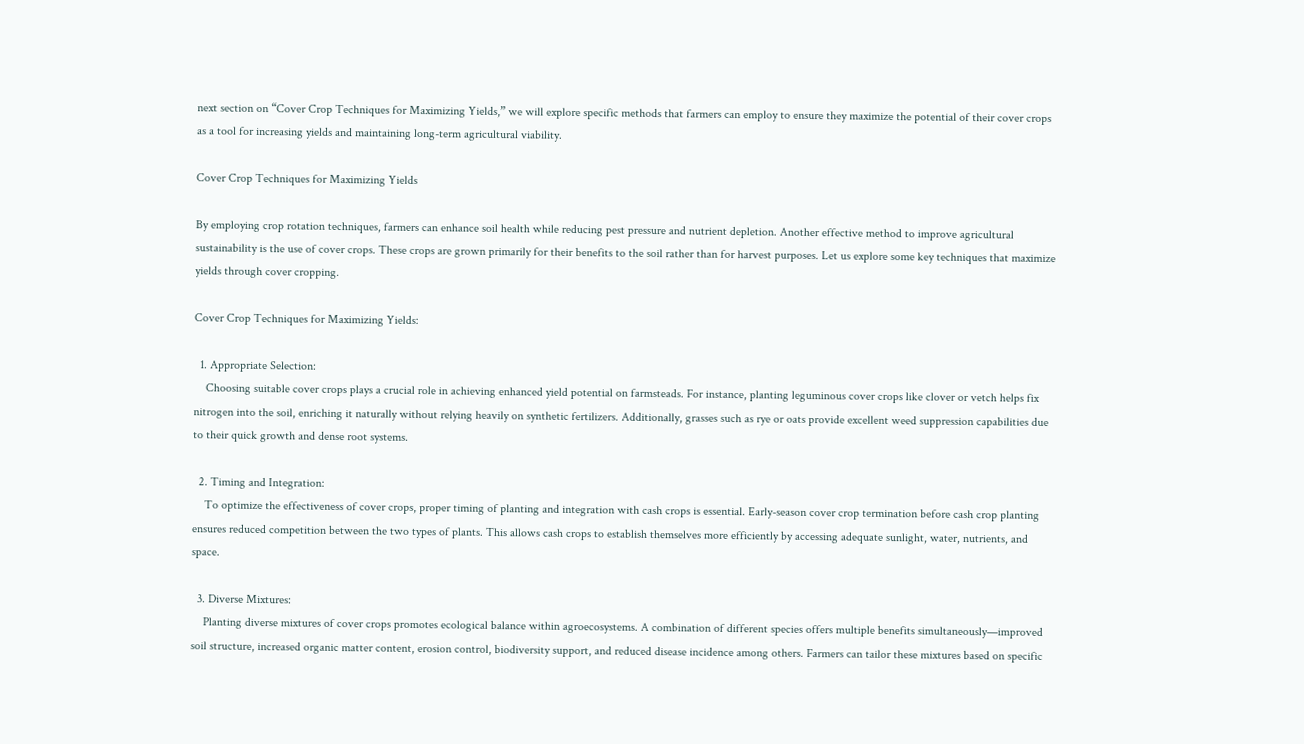next section on “Cover Crop Techniques for Maximizing Yields,” we will explore specific methods that farmers can employ to ensure they maximize the potential of their cover crops as a tool for increasing yields and maintaining long-term agricultural viability.

Cover Crop Techniques for Maximizing Yields

By employing crop rotation techniques, farmers can enhance soil health while reducing pest pressure and nutrient depletion. Another effective method to improve agricultural sustainability is the use of cover crops. These crops are grown primarily for their benefits to the soil rather than for harvest purposes. Let us explore some key techniques that maximize yields through cover cropping.

Cover Crop Techniques for Maximizing Yields:

  1. Appropriate Selection:
    Choosing suitable cover crops plays a crucial role in achieving enhanced yield potential on farmsteads. For instance, planting leguminous cover crops like clover or vetch helps fix nitrogen into the soil, enriching it naturally without relying heavily on synthetic fertilizers. Additionally, grasses such as rye or oats provide excellent weed suppression capabilities due to their quick growth and dense root systems.

  2. Timing and Integration:
    To optimize the effectiveness of cover crops, proper timing of planting and integration with cash crops is essential. Early-season cover crop termination before cash crop planting ensures reduced competition between the two types of plants. This allows cash crops to establish themselves more efficiently by accessing adequate sunlight, water, nutrients, and space.

  3. Diverse Mixtures:
    Planting diverse mixtures of cover crops promotes ecological balance within agroecosystems. A combination of different species offers multiple benefits simultaneously—improved soil structure, increased organic matter content, erosion control, biodiversity support, and reduced disease incidence among others. Farmers can tailor these mixtures based on specific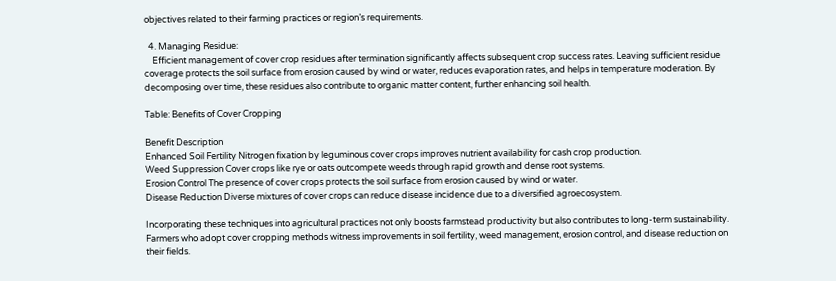objectives related to their farming practices or region’s requirements.

  4. Managing Residue:
    Efficient management of cover crop residues after termination significantly affects subsequent crop success rates. Leaving sufficient residue coverage protects the soil surface from erosion caused by wind or water, reduces evaporation rates, and helps in temperature moderation. By decomposing over time, these residues also contribute to organic matter content, further enhancing soil health.

Table: Benefits of Cover Cropping

Benefit Description
Enhanced Soil Fertility Nitrogen fixation by leguminous cover crops improves nutrient availability for cash crop production.
Weed Suppression Cover crops like rye or oats outcompete weeds through rapid growth and dense root systems.
Erosion Control The presence of cover crops protects the soil surface from erosion caused by wind or water.
Disease Reduction Diverse mixtures of cover crops can reduce disease incidence due to a diversified agroecosystem.

Incorporating these techniques into agricultural practices not only boosts farmstead productivity but also contributes to long-term sustainability. Farmers who adopt cover cropping methods witness improvements in soil fertility, weed management, erosion control, and disease reduction on their fields.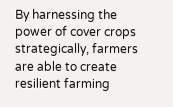By harnessing the power of cover crops strategically, farmers are able to create resilient farming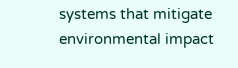systems that mitigate environmental impact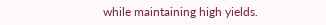while maintaining high yields.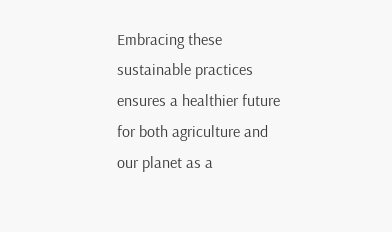Embracing these sustainable practices ensures a healthier future for both agriculture and our planet as a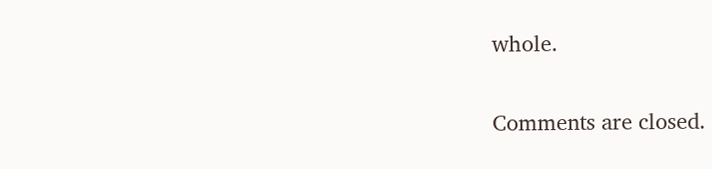whole.

Comments are closed.